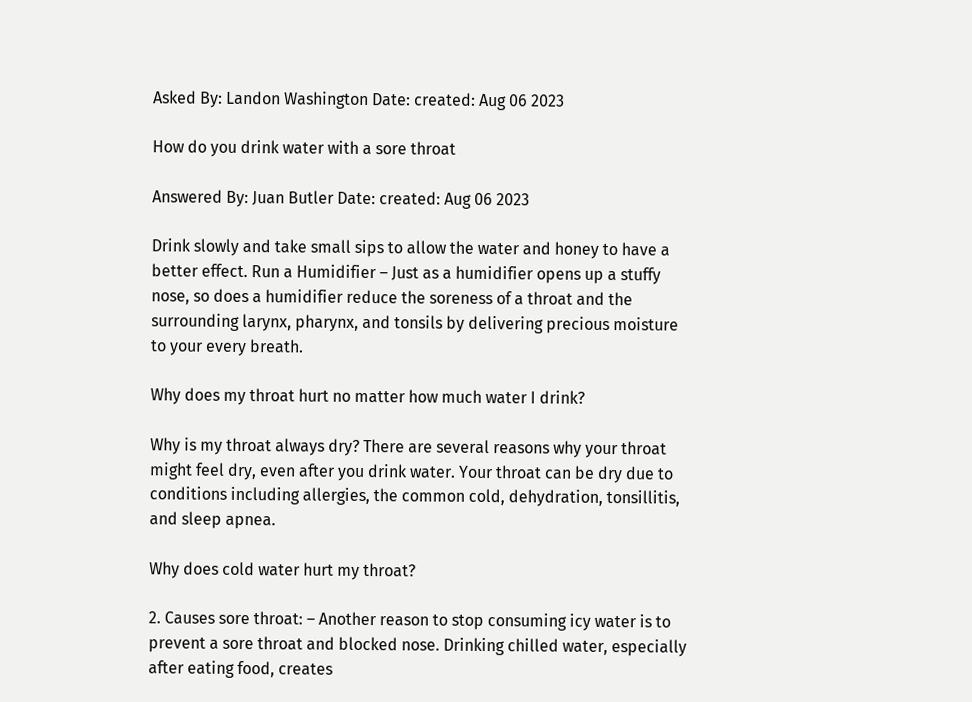Asked By: Landon Washington Date: created: Aug 06 2023

How do you drink water with a sore throat

Answered By: Juan Butler Date: created: Aug 06 2023

Drink slowly and take small sips to allow the water and honey to have a better effect. Run a Humidifier – Just as a humidifier opens up a stuffy nose, so does a humidifier reduce the soreness of a throat and the surrounding larynx, pharynx, and tonsils by delivering precious moisture to your every breath.

Why does my throat hurt no matter how much water I drink?

Why is my throat always dry? There are several reasons why your throat might feel dry, even after you drink water. Your throat can be dry due to conditions including allergies, the common cold, dehydration, tonsillitis, and sleep apnea.

Why does cold water hurt my throat?

2. Causes sore throat: – Another reason to stop consuming icy water is to prevent a sore throat and blocked nose. Drinking chilled water, especially after eating food, creates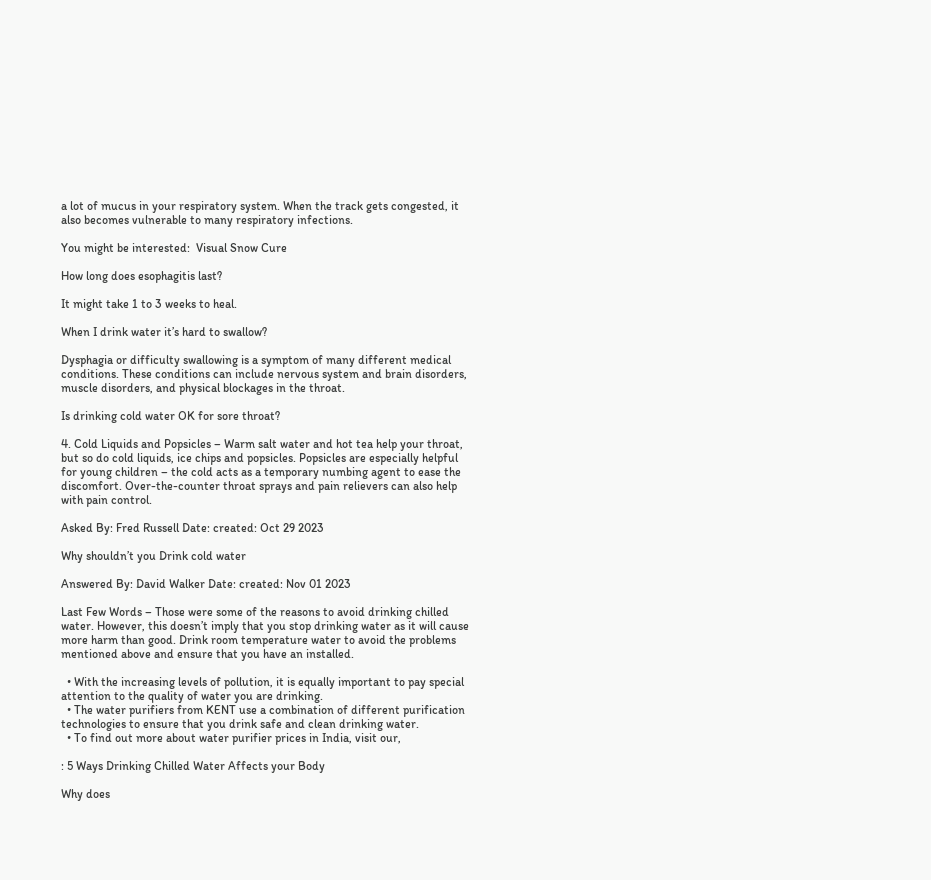a lot of mucus in your respiratory system. When the track gets congested, it also becomes vulnerable to many respiratory infections.

You might be interested:  Visual Snow Cure

How long does esophagitis last?

It might take 1 to 3 weeks to heal.

When I drink water it’s hard to swallow?

Dysphagia or difficulty swallowing is a symptom of many different medical conditions. These conditions can include nervous system and brain disorders, muscle disorders, and physical blockages in the throat.

Is drinking cold water OK for sore throat?

4. Cold Liquids and Popsicles – Warm salt water and hot tea help your throat, but so do cold liquids, ice chips and popsicles. Popsicles are especially helpful for young children – the cold acts as a temporary numbing agent to ease the discomfort. Over-the-counter throat sprays and pain relievers can also help with pain control.

Asked By: Fred Russell Date: created: Oct 29 2023

Why shouldn’t you Drink cold water

Answered By: David Walker Date: created: Nov 01 2023

Last Few Words – Those were some of the reasons to avoid drinking chilled water. However, this doesn’t imply that you stop drinking water as it will cause more harm than good. Drink room temperature water to avoid the problems mentioned above and ensure that you have an installed.

  • With the increasing levels of pollution, it is equally important to pay special attention to the quality of water you are drinking.
  • The water purifiers from KENT use a combination of different purification technologies to ensure that you drink safe and clean drinking water.
  • To find out more about water purifier prices in India, visit our,

: 5 Ways Drinking Chilled Water Affects your Body

Why does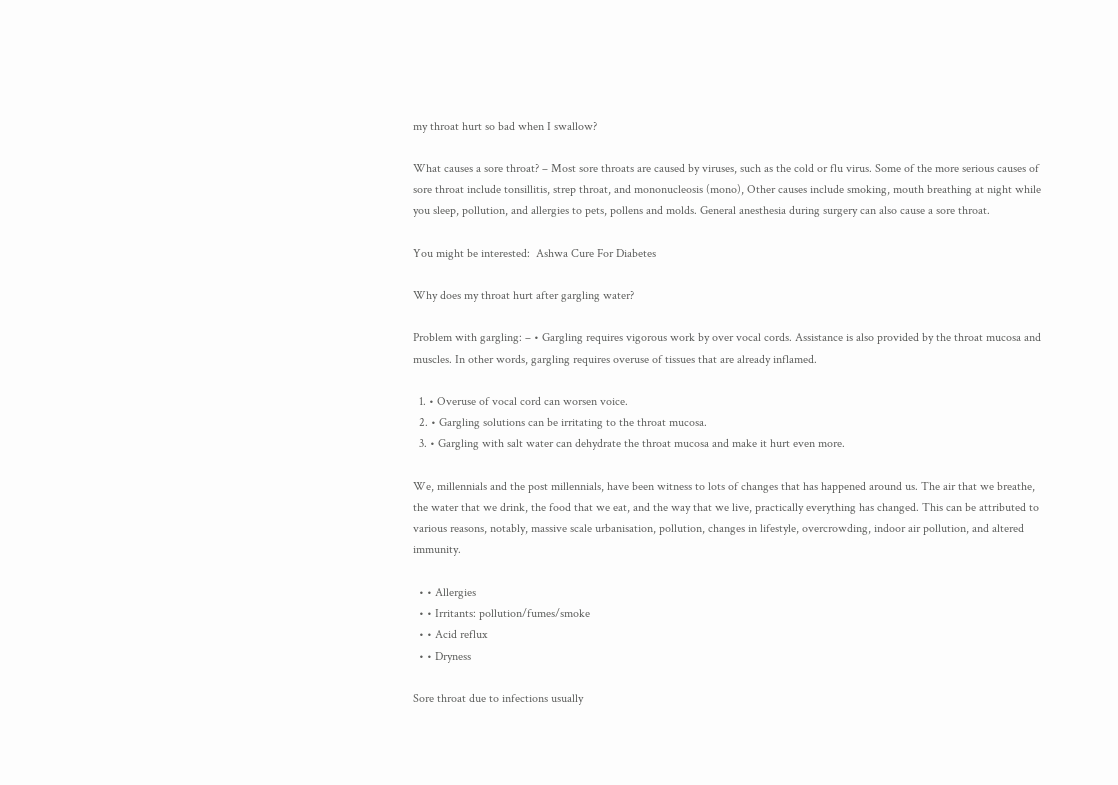my throat hurt so bad when I swallow?

What causes a sore throat? – Most sore throats are caused by viruses, such as the cold or flu virus. Some of the more serious causes of sore throat include tonsillitis, strep throat, and mononucleosis (mono), Other causes include smoking, mouth breathing at night while you sleep, pollution, and allergies to pets, pollens and molds. General anesthesia during surgery can also cause a sore throat.

You might be interested:  Ashwa Cure For Diabetes

Why does my throat hurt after gargling water?

Problem with gargling: – • Gargling requires vigorous work by over vocal cords. Assistance is also provided by the throat mucosa and muscles. In other words, gargling requires overuse of tissues that are already inflamed.

  1. • Overuse of vocal cord can worsen voice.
  2. • Gargling solutions can be irritating to the throat mucosa.
  3. • Gargling with salt water can dehydrate the throat mucosa and make it hurt even more.

We, millennials and the post millennials, have been witness to lots of changes that has happened around us. The air that we breathe, the water that we drink, the food that we eat, and the way that we live, practically everything has changed. This can be attributed to various reasons, notably, massive scale urbanisation, pollution, changes in lifestyle, overcrowding, indoor air pollution, and altered immunity.

  • • Allergies
  • • Irritants: pollution/fumes/smoke
  • • Acid reflux
  • • Dryness

Sore throat due to infections usually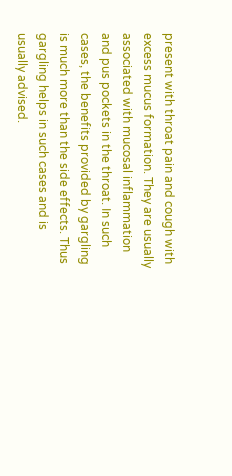present with throat pain and cough with excess mucus formation. They are usually associated with mucosal inflammation and pus pockets in the throat. In such cases, the benefits provided by gargling is much more than the side effects. Thus gargling helps in such cases and is usually advised.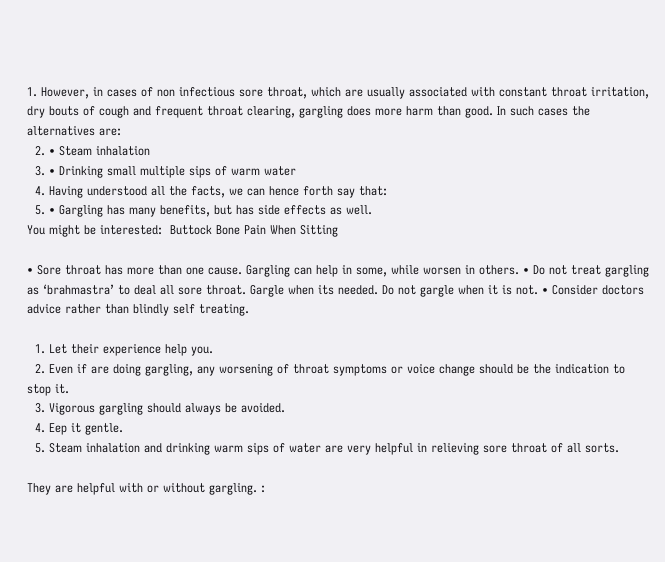1. However, in cases of non infectious sore throat, which are usually associated with constant throat irritation, dry bouts of cough and frequent throat clearing, gargling does more harm than good. In such cases the alternatives are:
  2. • Steam inhalation
  3. • Drinking small multiple sips of warm water
  4. Having understood all the facts, we can hence forth say that:
  5. • Gargling has many benefits, but has side effects as well.
You might be interested:  Buttock Bone Pain When Sitting

• Sore throat has more than one cause. Gargling can help in some, while worsen in others. • Do not treat gargling as ‘brahmastra’ to deal all sore throat. Gargle when its needed. Do not gargle when it is not. • Consider doctors advice rather than blindly self treating.

  1. Let their experience help you.
  2. Even if are doing gargling, any worsening of throat symptoms or voice change should be the indication to stop it.
  3. Vigorous gargling should always be avoided.
  4. Eep it gentle.
  5. Steam inhalation and drinking warm sips of water are very helpful in relieving sore throat of all sorts.

They are helpful with or without gargling. :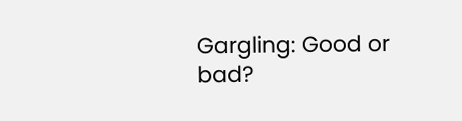Gargling: Good or bad?